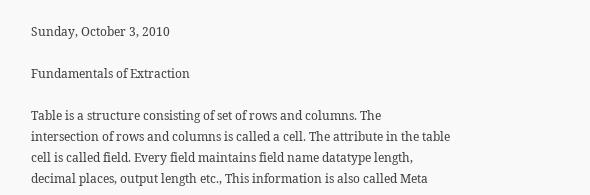Sunday, October 3, 2010

Fundamentals of Extraction

Table is a structure consisting of set of rows and columns. The intersection of rows and columns is called a cell. The attribute in the table cell is called field. Every field maintains field name datatype length, decimal places, output length etc., This information is also called Meta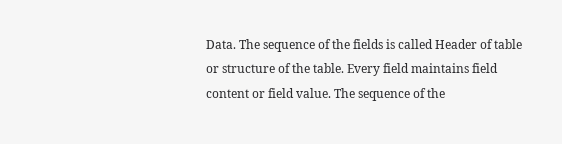Data. The sequence of the fields is called Header of table or structure of the table. Every field maintains field content or field value. The sequence of the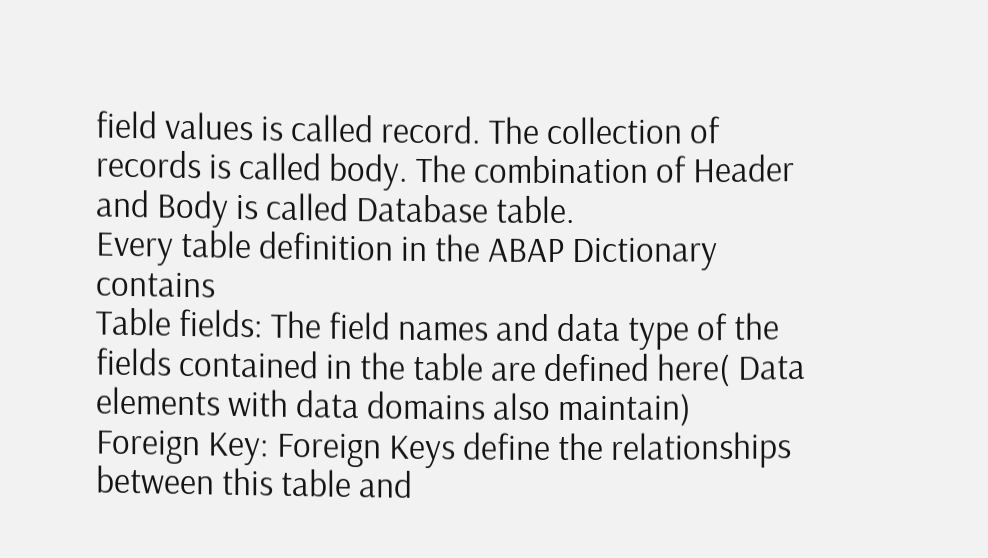field values is called record. The collection of records is called body. The combination of Header and Body is called Database table.
Every table definition in the ABAP Dictionary contains
Table fields: The field names and data type of the fields contained in the table are defined here( Data elements with data domains also maintain)
Foreign Key: Foreign Keys define the relationships between this table and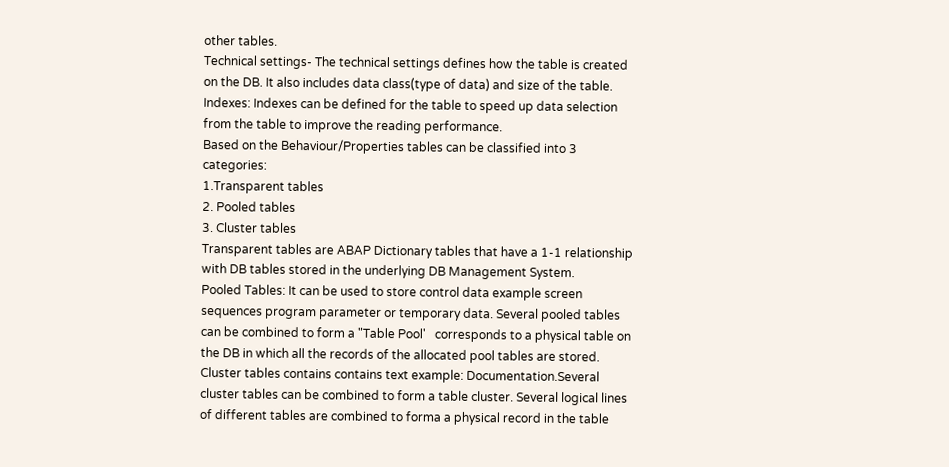other tables.
Technical settings- The technical settings defines how the table is created on the DB. It also includes data class(type of data) and size of the table.
Indexes: Indexes can be defined for the table to speed up data selection from the table to improve the reading performance.
Based on the Behaviour/Properties tables can be classified into 3 categories:
1.Transparent tables
2. Pooled tables
3. Cluster tables
Transparent tables are ABAP Dictionary tables that have a 1-1 relationship with DB tables stored in the underlying DB Management System.
Pooled Tables: It can be used to store control data example screen sequences program parameter or temporary data. Several pooled tables can be combined to form a "Table Pool'   corresponds to a physical table on the DB in which all the records of the allocated pool tables are stored.
Cluster tables contains contains text example: Documentation.Several cluster tables can be combined to form a table cluster. Several logical lines of different tables are combined to forma a physical record in the table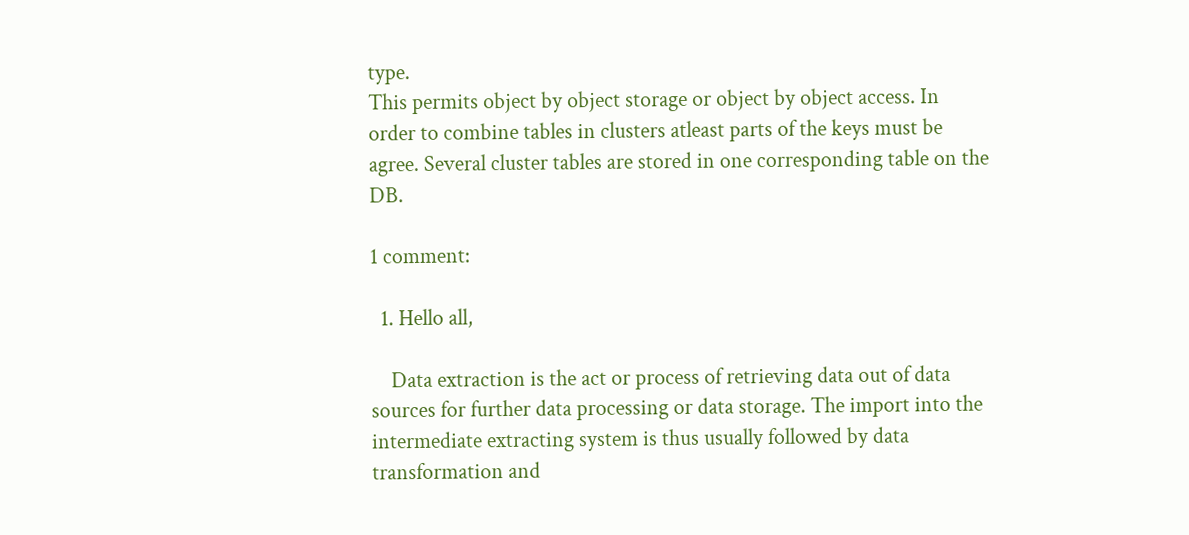type.
This permits object by object storage or object by object access. In order to combine tables in clusters atleast parts of the keys must be agree. Several cluster tables are stored in one corresponding table on the DB.

1 comment:

  1. Hello all,

    Data extraction is the act or process of retrieving data out of data sources for further data processing or data storage. The import into the intermediate extracting system is thus usually followed by data transformation and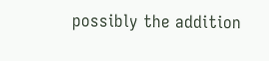possibly the addition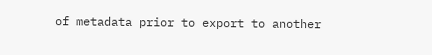of metadata prior to export to another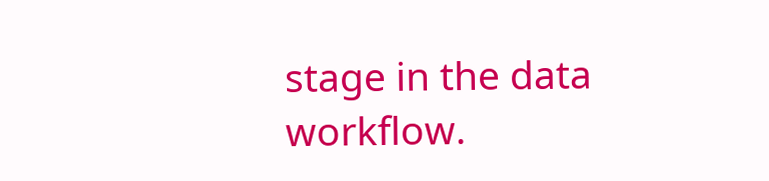stage in the data workflow.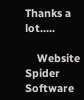Thanks a lot.....

    Website Spider Software